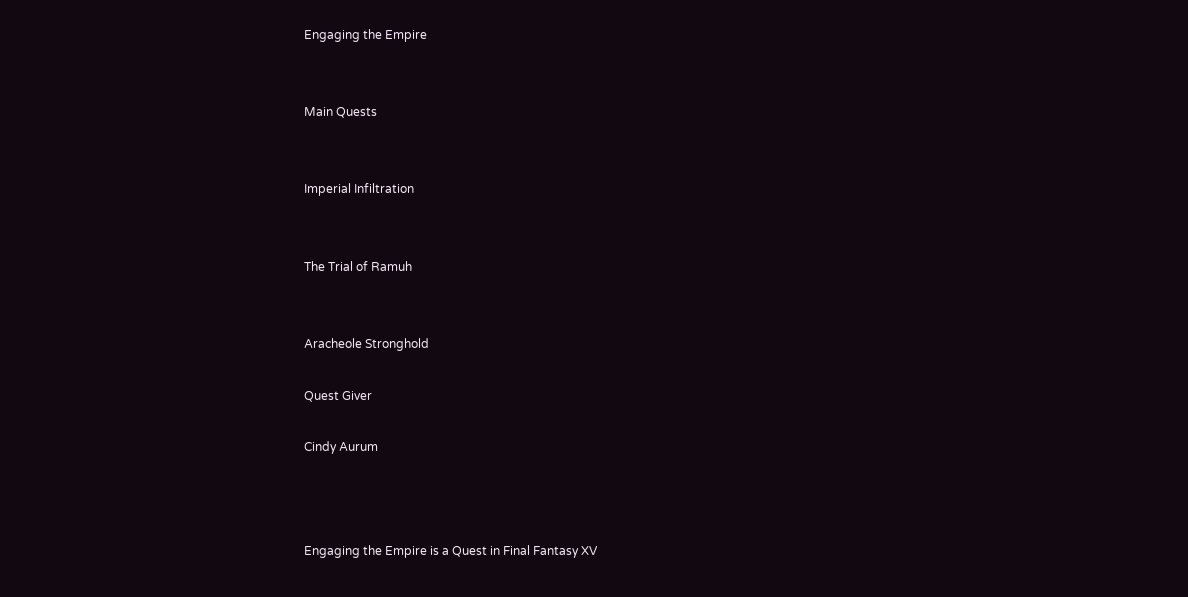Engaging the Empire


Main Quests


Imperial Infiltration


The Trial of Ramuh


Aracheole Stronghold

Quest Giver

Cindy Aurum



Engaging the Empire is a Quest in Final Fantasy XV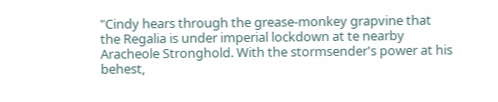"Cindy hears through the grease-monkey grapvine that the Regalia is under imperial lockdown at te nearby Aracheole Stronghold. With the stormsender's power at his behest,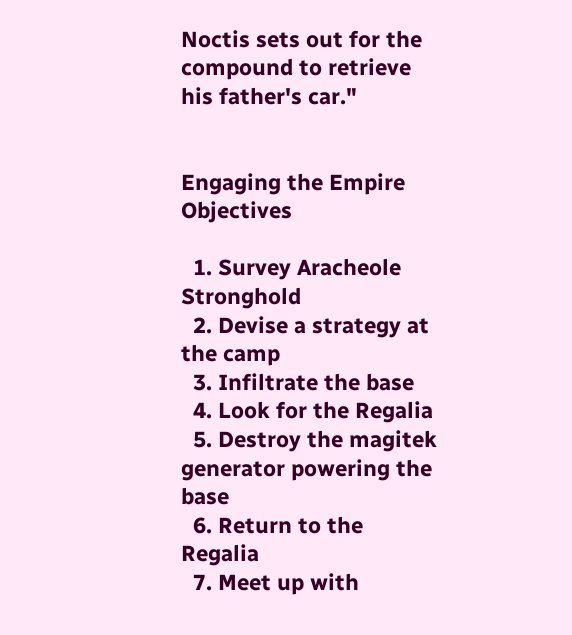Noctis sets out for the compound to retrieve his father's car."


Engaging the Empire Objectives

  1. Survey Aracheole Stronghold
  2. Devise a strategy at the camp
  3. Infiltrate the base
  4. Look for the Regalia
  5. Destroy the magitek generator powering the base
  6. Return to the Regalia
  7. Meet up with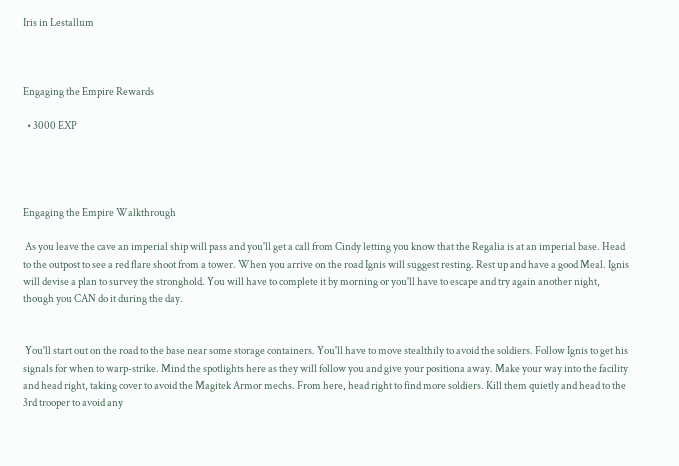Iris in Lestallum



Engaging the Empire Rewards

  • 3000 EXP




Engaging the Empire Walkthrough

 As you leave the cave an imperial ship will pass and you'll get a call from Cindy letting you know that the Regalia is at an imperial base. Head to the outpost to see a red flare shoot from a tower. When you arrive on the road Ignis will suggest resting. Rest up and have a good Meal. Ignis will devise a plan to survey the stronghold. You will have to complete it by morning or you'll have to escape and try again another night, though you CAN do it during the day.


 You'll start out on the road to the base near some storage containers. You'll have to move stealthily to avoid the soldiers. Follow Ignis to get his signals for when to warp-strike. Mind the spotlights here as they will follow you and give your positiona away. Make your way into the facility and head right, taking cover to avoid the Magitek Armor mechs. From here, head right to find more soldiers. Kill them quietly and head to the 3rd trooper to avoid any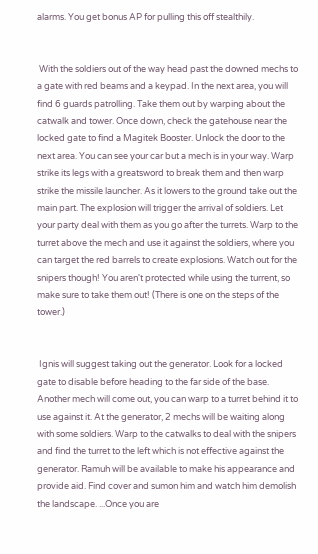alarms. You get bonus AP for pulling this off stealthily.


 With the soldiers out of the way head past the downed mechs to a gate with red beams and a keypad. In the next area, you will find 6 guards patrolling. Take them out by warping about the catwalk and tower. Once down, check the gatehouse near the locked gate to find a Magitek Booster. Unlock the door to the next area. You can see your car but a mech is in your way. Warp strike its legs with a greatsword to break them and then warp strike the missile launcher. As it lowers to the ground take out the main part. The explosion will trigger the arrival of soldiers. Let your party deal with them as you go after the turrets. Warp to the turret above the mech and use it against the soldiers, where you can target the red barrels to create explosions. Watch out for the snipers though! You aren't protected while using the turrent, so make sure to take them out! (There is one on the steps of the tower.)


 Ignis will suggest taking out the generator. Look for a locked gate to disable before heading to the far side of the base. Another mech will come out, you can warp to a turret behind it to use against it. At the generator, 2 mechs will be waiting along with some soldiers. Warp to the catwalks to deal with the snipers and find the turret to the left which is not effective against the generator. Ramuh will be available to make his appearance and provide aid. Find cover and sumon him and watch him demolish the landscape. ...Once you are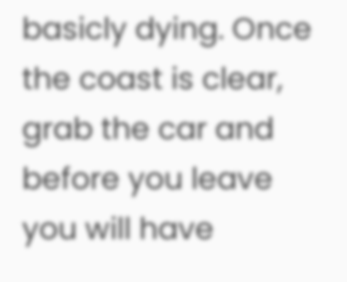basicly dying. Once the coast is clear, grab the car and before you leave you will have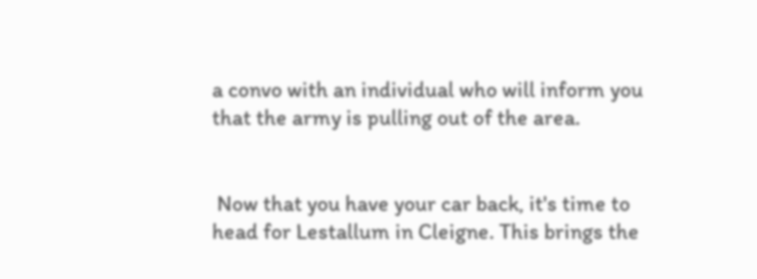a convo with an individual who will inform you that the army is pulling out of the area.


 Now that you have your car back, it's time to head for Lestallum in Cleigne. This brings the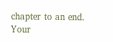chapter to an end. Your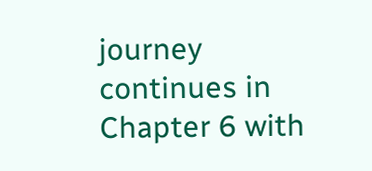journey continues in Chapter 6 with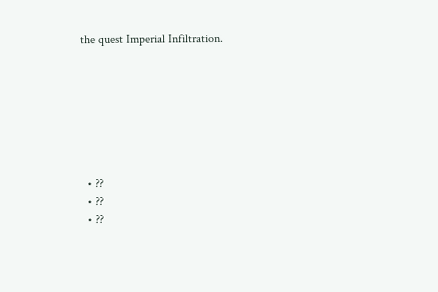the quest Imperial Infiltration.







  • ??
  • ??
  • ??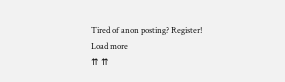Tired of anon posting? Register!
Load more
⇈ ⇈